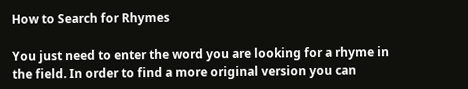How to Search for Rhymes

You just need to enter the word you are looking for a rhyme in the field. In order to find a more original version you can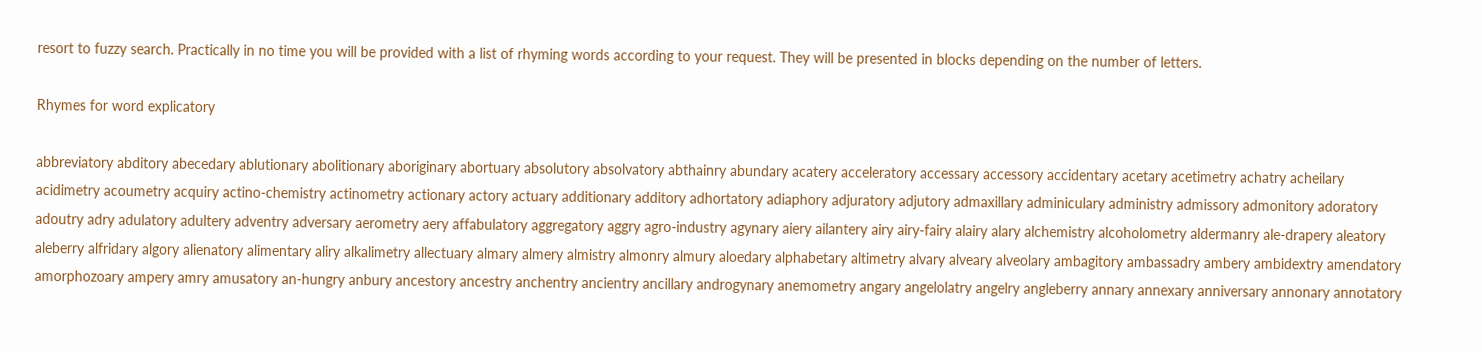resort to fuzzy search. Practically in no time you will be provided with a list of rhyming words according to your request. They will be presented in blocks depending on the number of letters.

Rhymes for word explicatory

abbreviatory abditory abecedary ablutionary abolitionary aboriginary abortuary absolutory absolvatory abthainry abundary acatery acceleratory accessary accessory accidentary acetary acetimetry achatry acheilary acidimetry acoumetry acquiry actino-chemistry actinometry actionary actory actuary additionary additory adhortatory adiaphory adjuratory adjutory admaxillary adminiculary administry admissory admonitory adoratory adoutry adry adulatory adultery adventry adversary aerometry aery affabulatory aggregatory aggry agro-industry agynary aiery ailantery airy airy-fairy alairy alary alchemistry alcoholometry aldermanry ale-drapery aleatory aleberry alfridary algory alienatory alimentary aliry alkalimetry allectuary almary almery almistry almonry almury aloedary alphabetary altimetry alvary alveary alveolary ambagitory ambassadry ambery ambidextry amendatory amorphozoary ampery amry amusatory an-hungry anbury ancestory ancestry anchentry ancientry ancillary androgynary anemometry angary angelolatry angelry angleberry annary annexary anniversary annonary annotatory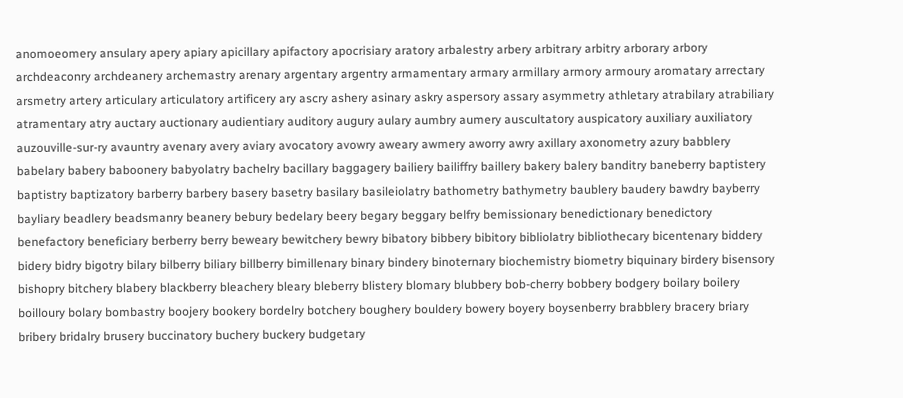anomoeomery ansulary apery apiary apicillary apifactory apocrisiary aratory arbalestry arbery arbitrary arbitry arborary arbory archdeaconry archdeanery archemastry arenary argentary argentry armamentary armary armillary armory armoury aromatary arrectary arsmetry artery articulary articulatory artificery ary ascry ashery asinary askry aspersory assary asymmetry athletary atrabilary atrabiliary atramentary atry auctary auctionary audientiary auditory augury aulary aumbry aumery auscultatory auspicatory auxiliary auxiliatory auzouville-sur-ry avauntry avenary avery aviary avocatory avowry aweary awmery aworry awry axillary axonometry azury babblery babelary babery baboonery babyolatry bachelry bacillary baggagery bailiery bailiffry baillery bakery balery banditry baneberry baptistery baptistry baptizatory barberry barbery basery basetry basilary basileiolatry bathometry bathymetry baublery baudery bawdry bayberry bayliary beadlery beadsmanry beanery bebury bedelary beery begary beggary belfry bemissionary benedictionary benedictory benefactory beneficiary berberry berry beweary bewitchery bewry bibatory bibbery bibitory bibliolatry bibliothecary bicentenary biddery bidery bidry bigotry bilary bilberry biliary billberry bimillenary binary bindery binoternary biochemistry biometry biquinary birdery bisensory bishopry bitchery blabery blackberry bleachery bleary bleberry blistery blomary blubbery bob-cherry bobbery bodgery boilary boilery boilloury bolary bombastry boojery bookery bordelry botchery boughery bouldery bowery boyery boysenberry brabblery bracery briary bribery bridalry brusery buccinatory buchery buckery budgetary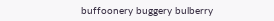buffoonery buggery bulberry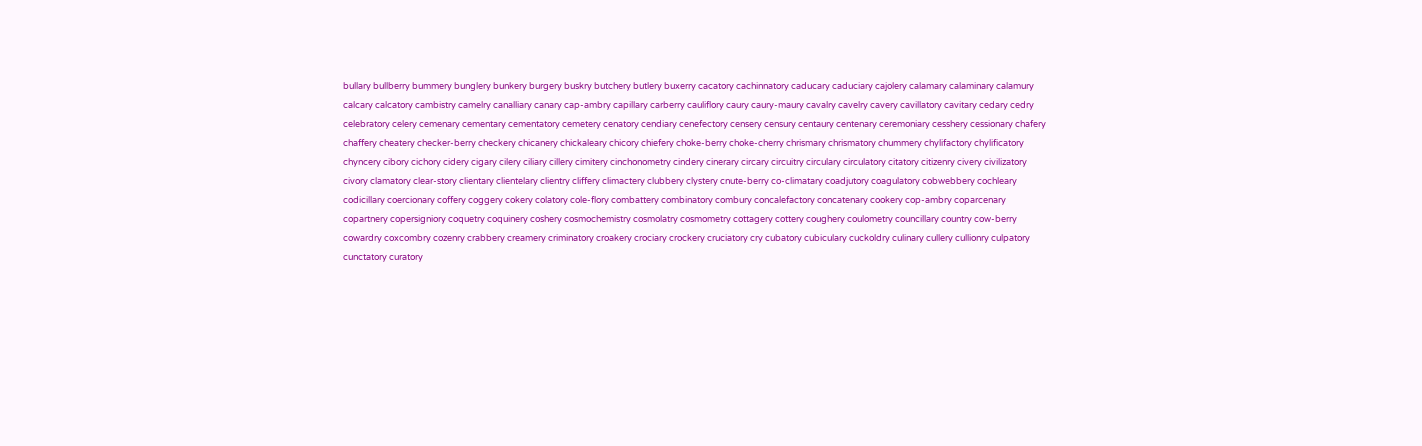bullary bullberry bummery bunglery bunkery burgery buskry butchery butlery buxerry cacatory cachinnatory caducary caduciary cajolery calamary calaminary calamury calcary calcatory cambistry camelry canalliary canary cap-ambry capillary carberry cauliflory caury caury-maury cavalry cavelry cavery cavillatory cavitary cedary cedry celebratory celery cemenary cementary cementatory cemetery cenatory cendiary cenefectory censery censury centaury centenary ceremoniary cesshery cessionary chafery chaffery cheatery checker-berry checkery chicanery chickaleary chicory chiefery choke-berry choke-cherry chrismary chrismatory chummery chylifactory chylificatory chyncery cibory cichory cidery cigary cilery ciliary cillery cimitery cinchonometry cindery cinerary circary circuitry circulary circulatory citatory citizenry civery civilizatory civory clamatory clear-story clientary clientelary clientry cliffery climactery clubbery clystery cnute-berry co-climatary coadjutory coagulatory cobwebbery cochleary codicillary coercionary coffery coggery cokery colatory cole-flory combattery combinatory combury concalefactory concatenary cookery cop-ambry coparcenary copartnery copersigniory coquetry coquinery coshery cosmochemistry cosmolatry cosmometry cottagery cottery coughery coulometry councillary country cow-berry cowardry coxcombry cozenry crabbery creamery criminatory croakery crociary crockery cruciatory cry cubatory cubiculary cuckoldry culinary cullery cullionry culpatory cunctatory curatory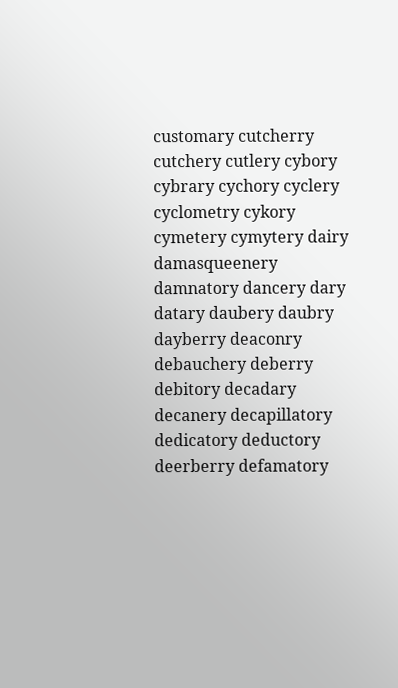customary cutcherry cutchery cutlery cybory cybrary cychory cyclery cyclometry cykory cymetery cymytery dairy damasqueenery damnatory dancery dary datary daubery daubry dayberry deaconry debauchery deberry debitory decadary decanery decapillatory dedicatory deductory deerberry defamatory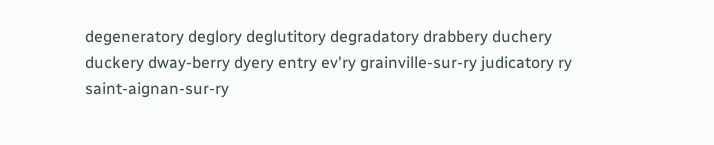degeneratory deglory deglutitory degradatory drabbery duchery duckery dway-berry dyery entry ev'ry grainville-sur-ry judicatory ry saint-aignan-sur-ry